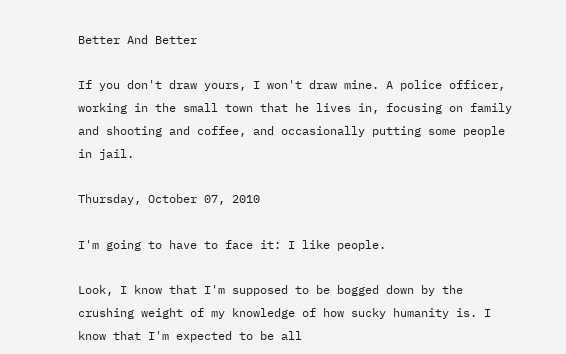Better And Better

If you don't draw yours, I won't draw mine. A police officer, working in the small town that he lives in, focusing on family and shooting and coffee, and occasionally putting some people in jail.

Thursday, October 07, 2010

I'm going to have to face it: I like people.

Look, I know that I'm supposed to be bogged down by the crushing weight of my knowledge of how sucky humanity is. I know that I'm expected to be all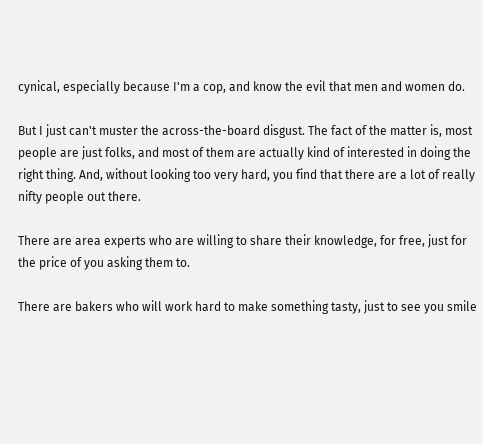cynical, especially because I'm a cop, and know the evil that men and women do.

But I just can't muster the across-the-board disgust. The fact of the matter is, most people are just folks, and most of them are actually kind of interested in doing the right thing. And, without looking too very hard, you find that there are a lot of really nifty people out there.

There are area experts who are willing to share their knowledge, for free, just for the price of you asking them to.

There are bakers who will work hard to make something tasty, just to see you smile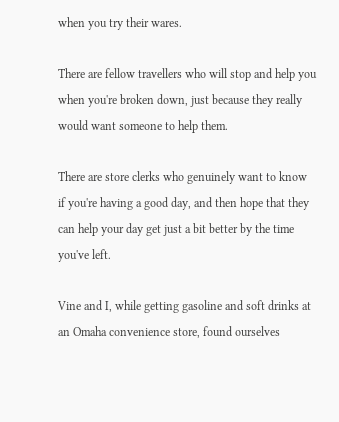when you try their wares.

There are fellow travellers who will stop and help you when you're broken down, just because they really would want someone to help them.

There are store clerks who genuinely want to know if you're having a good day, and then hope that they can help your day get just a bit better by the time you've left.

Vine and I, while getting gasoline and soft drinks at an Omaha convenience store, found ourselves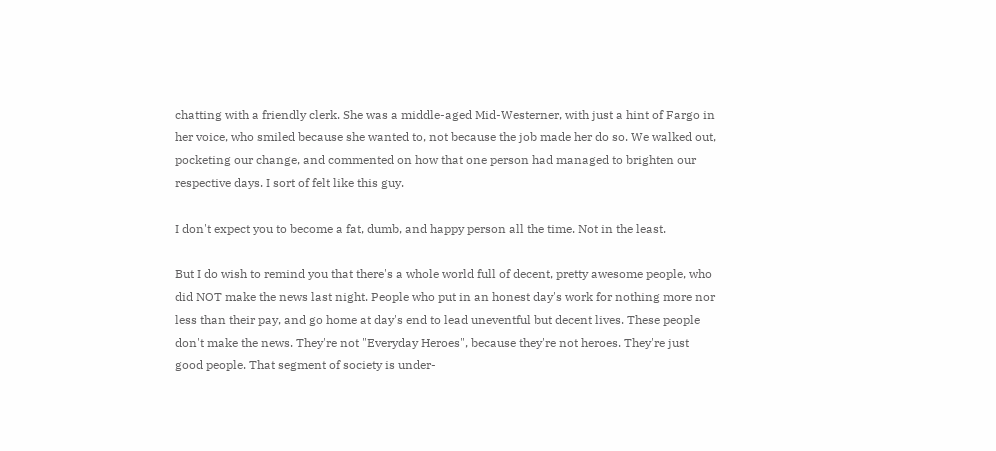chatting with a friendly clerk. She was a middle-aged Mid-Westerner, with just a hint of Fargo in her voice, who smiled because she wanted to, not because the job made her do so. We walked out, pocketing our change, and commented on how that one person had managed to brighten our respective days. I sort of felt like this guy.

I don't expect you to become a fat, dumb, and happy person all the time. Not in the least.

But I do wish to remind you that there's a whole world full of decent, pretty awesome people, who did NOT make the news last night. People who put in an honest day's work for nothing more nor less than their pay, and go home at day's end to lead uneventful but decent lives. These people don't make the news. They're not "Everyday Heroes", because they're not heroes. They're just good people. That segment of society is under-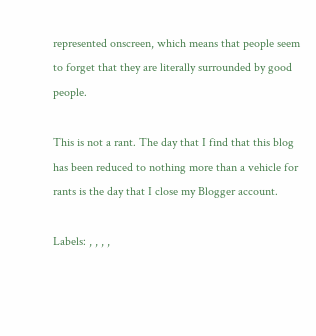represented onscreen, which means that people seem to forget that they are literally surrounded by good people.

This is not a rant. The day that I find that this blog has been reduced to nothing more than a vehicle for rants is the day that I close my Blogger account.

Labels: , , , ,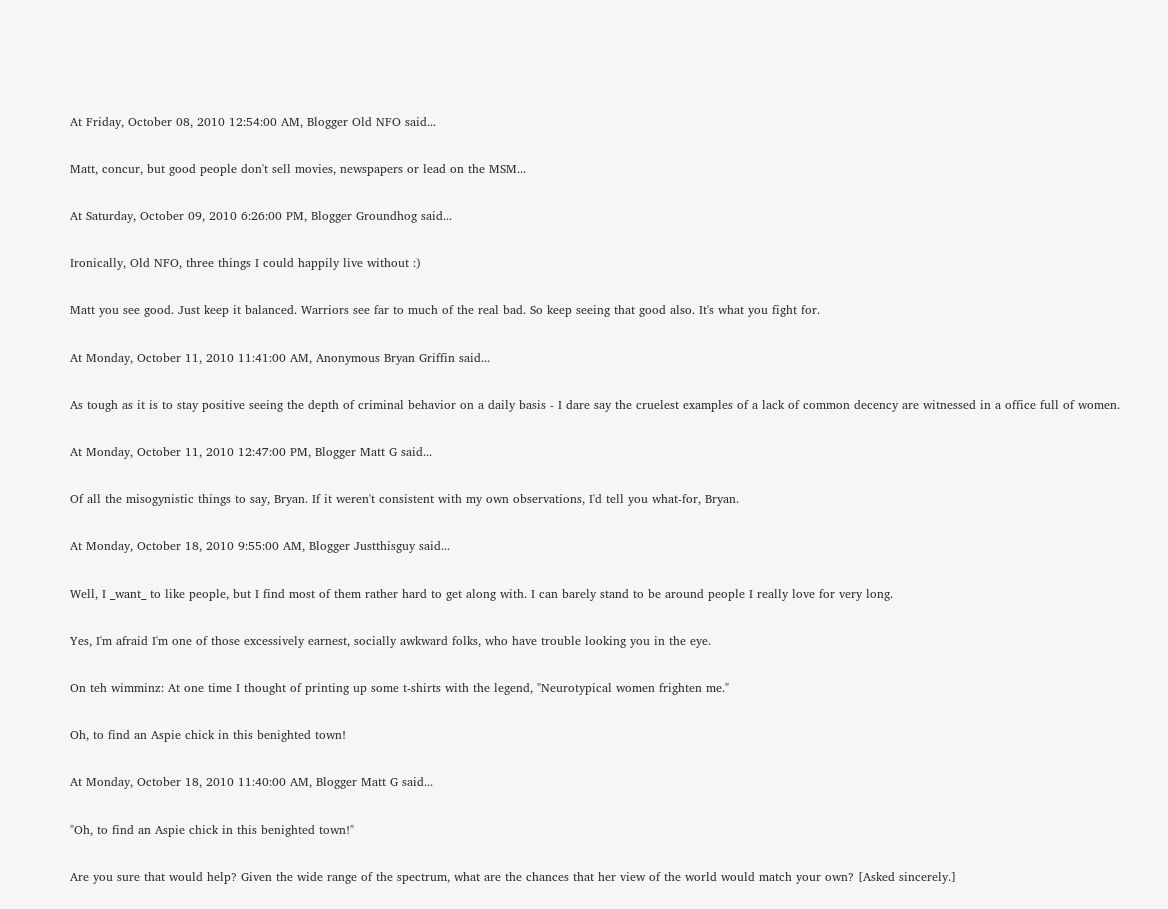At Friday, October 08, 2010 12:54:00 AM, Blogger Old NFO said...

Matt, concur, but good people don't sell movies, newspapers or lead on the MSM...

At Saturday, October 09, 2010 6:26:00 PM, Blogger Groundhog said...

Ironically, Old NFO, three things I could happily live without :)

Matt you see good. Just keep it balanced. Warriors see far to much of the real bad. So keep seeing that good also. It's what you fight for.

At Monday, October 11, 2010 11:41:00 AM, Anonymous Bryan Griffin said...

As tough as it is to stay positive seeing the depth of criminal behavior on a daily basis - I dare say the cruelest examples of a lack of common decency are witnessed in a office full of women.

At Monday, October 11, 2010 12:47:00 PM, Blogger Matt G said...

Of all the misogynistic things to say, Bryan. If it weren't consistent with my own observations, I'd tell you what-for, Bryan.

At Monday, October 18, 2010 9:55:00 AM, Blogger Justthisguy said...

Well, I _want_ to like people, but I find most of them rather hard to get along with. I can barely stand to be around people I really love for very long.

Yes, I'm afraid I'm one of those excessively earnest, socially awkward folks, who have trouble looking you in the eye.

On teh wimminz: At one time I thought of printing up some t-shirts with the legend, "Neurotypical women frighten me."

Oh, to find an Aspie chick in this benighted town!

At Monday, October 18, 2010 11:40:00 AM, Blogger Matt G said...

"Oh, to find an Aspie chick in this benighted town!"

Are you sure that would help? Given the wide range of the spectrum, what are the chances that her view of the world would match your own? [Asked sincerely.]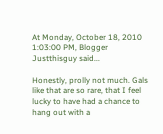At Monday, October 18, 2010 1:03:00 PM, Blogger Justthisguy said...

Honestly, prolly not much. Gals like that are so rare, that I feel lucky to have had a chance to hang out with a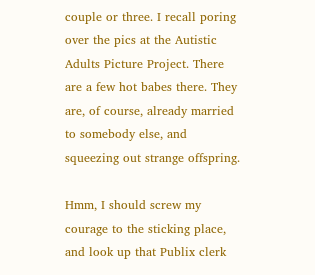couple or three. I recall poring over the pics at the Autistic Adults Picture Project. There are a few hot babes there. They are, of course, already married to somebody else, and squeezing out strange offspring.

Hmm, I should screw my courage to the sticking place, and look up that Publix clerk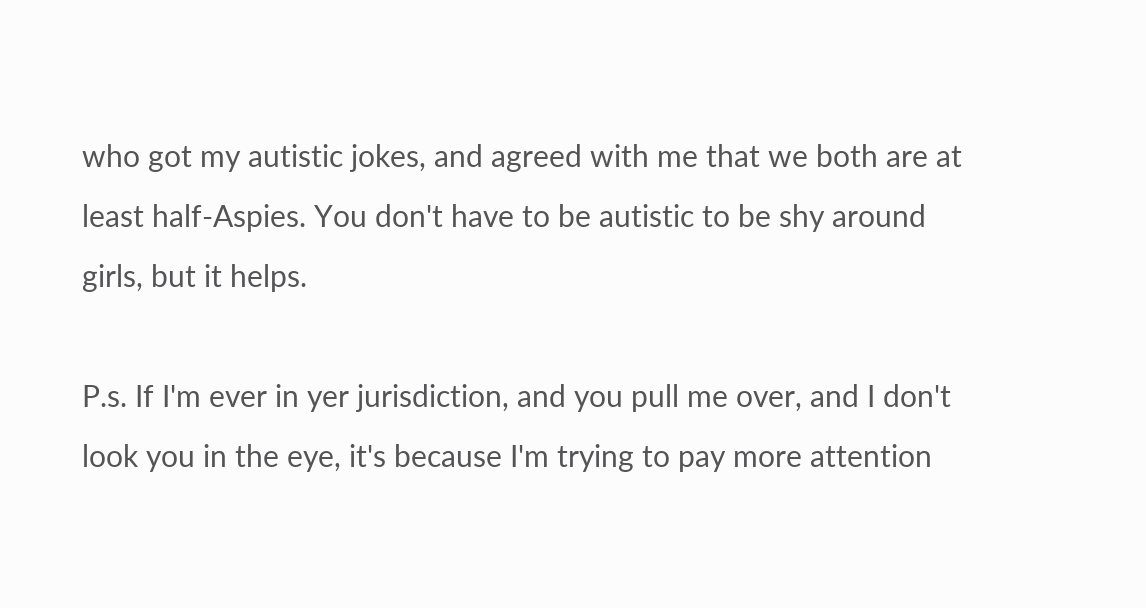who got my autistic jokes, and agreed with me that we both are at least half-Aspies. You don't have to be autistic to be shy around girls, but it helps.

P.s. If I'm ever in yer jurisdiction, and you pull me over, and I don't look you in the eye, it's because I'm trying to pay more attention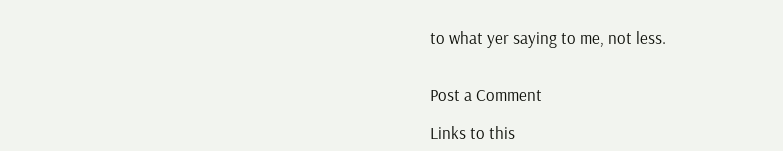to what yer saying to me, not less.


Post a Comment

Links to this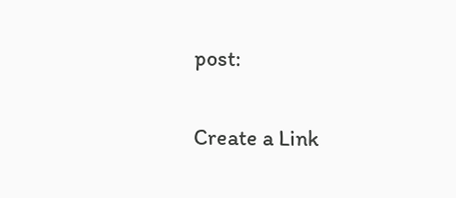post:

Create a Link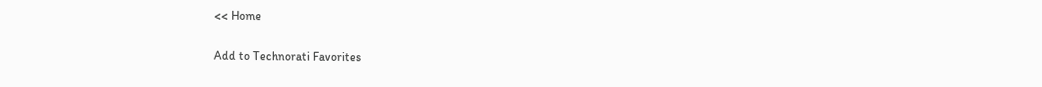<< Home

Add to Technorati Favorites